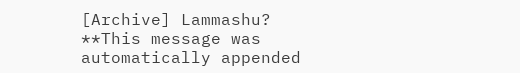[Archive] Lammashu? **This message was automatically appended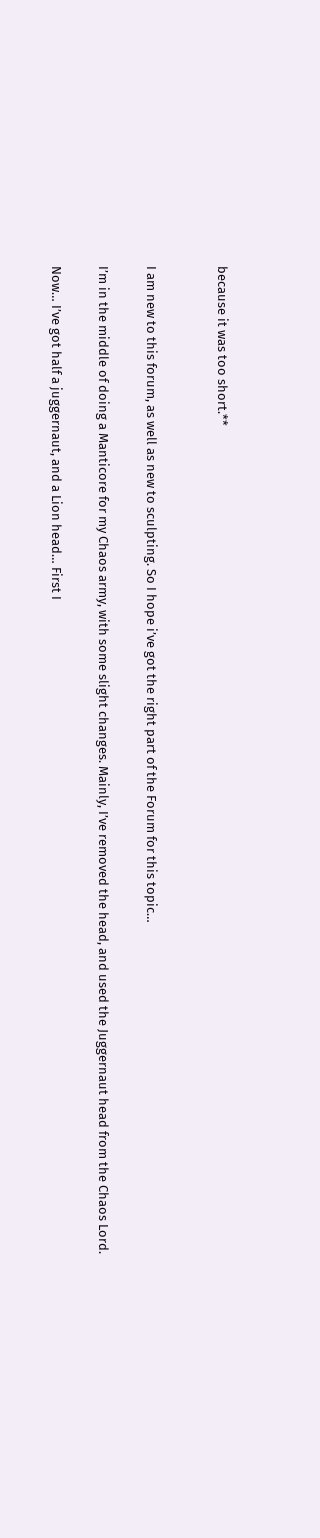because it was too short.**


I am new to this forum, as well as new to sculpting. So I hope i’ve got the right part of the Forum for this topic…

I’m in the middle of doing a Manticore for my Chaos army, with some slight changes. Mainly, I’ve removed the head, and used the Juggernaut head from the Chaos Lord.

Now… I’ve got half a juggernaut, and a Lion head… First I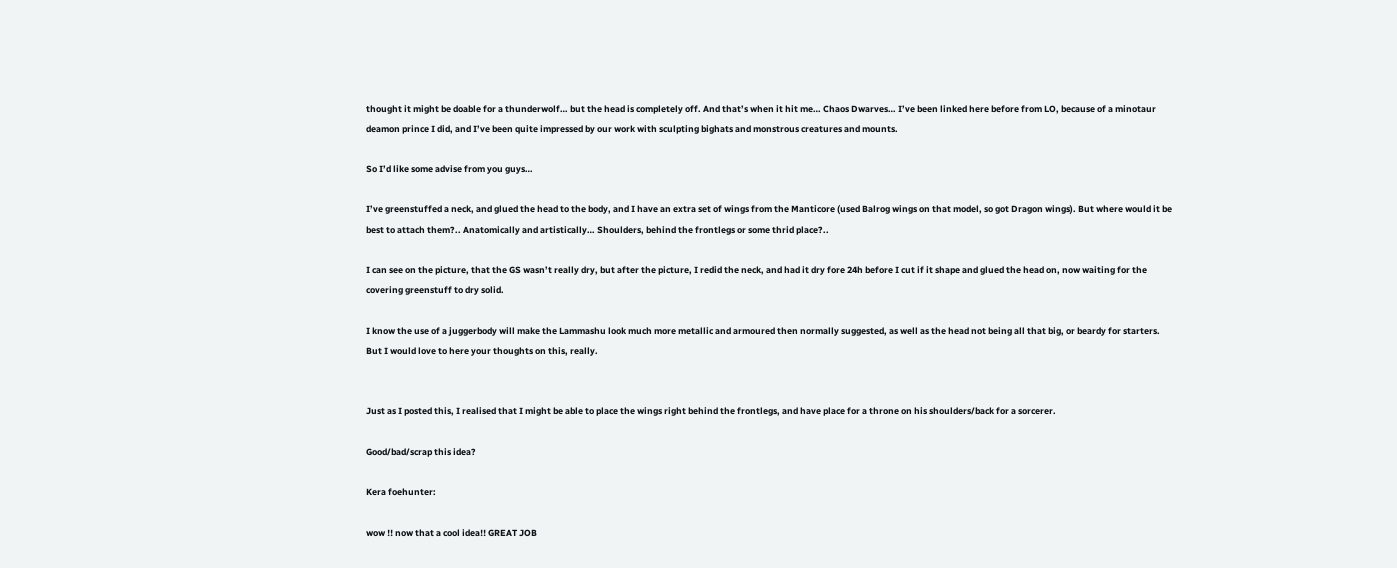thought it might be doable for a thunderwolf… but the head is completely off. And that’s when it hit me… Chaos Dwarves… I’ve been linked here before from LO, because of a minotaur deamon prince I did, and I’ve been quite impressed by our work with sculpting bighats and monstrous creatures and mounts.

So I’d like some advise from you guys…

I’ve greenstuffed a neck, and glued the head to the body, and I have an extra set of wings from the Manticore (used Balrog wings on that model, so got Dragon wings). But where would it be best to attach them?.. Anatomically and artistically… Shoulders, behind the frontlegs or some thrid place?..

I can see on the picture, that the GS wasn’t really dry, but after the picture, I redid the neck, and had it dry fore 24h before I cut if it shape and glued the head on, now waiting for the covering greenstuff to dry solid.

I know the use of a juggerbody will make the Lammashu look much more metallic and armoured then normally suggested, as well as the head not being all that big, or beardy for starters. But I would love to here your thoughts on this, really.


Just as I posted this, I realised that I might be able to place the wings right behind the frontlegs, and have place for a throne on his shoulders/back for a sorcerer.

Good/bad/scrap this idea?

Kera foehunter:

wow !! now that a cool idea!! GREAT JOB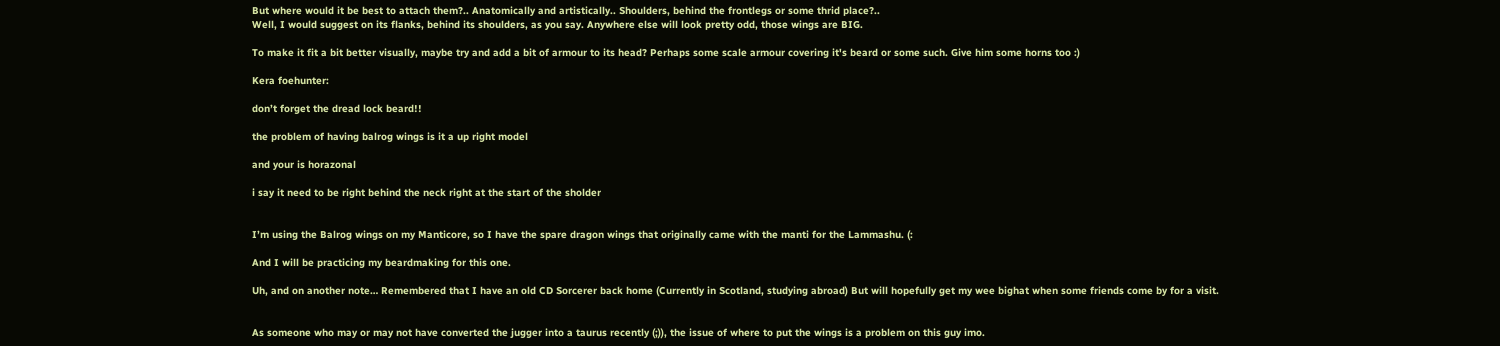But where would it be best to attach them?.. Anatomically and artistically.. Shoulders, behind the frontlegs or some thrid place?..
Well, I would suggest on its flanks, behind its shoulders, as you say. Anywhere else will look pretty odd, those wings are BIG.

To make it fit a bit better visually, maybe try and add a bit of armour to its head? Perhaps some scale armour covering it's beard or some such. Give him some horns too :)

Kera foehunter:

don’t forget the dread lock beard!!

the problem of having balrog wings is it a up right model

and your is horazonal

i say it need to be right behind the neck right at the start of the sholder


I’m using the Balrog wings on my Manticore, so I have the spare dragon wings that originally came with the manti for the Lammashu. (:

And I will be practicing my beardmaking for this one.

Uh, and on another note… Remembered that I have an old CD Sorcerer back home (Currently in Scotland, studying abroad) But will hopefully get my wee bighat when some friends come by for a visit.


As someone who may or may not have converted the jugger into a taurus recently (;)), the issue of where to put the wings is a problem on this guy imo.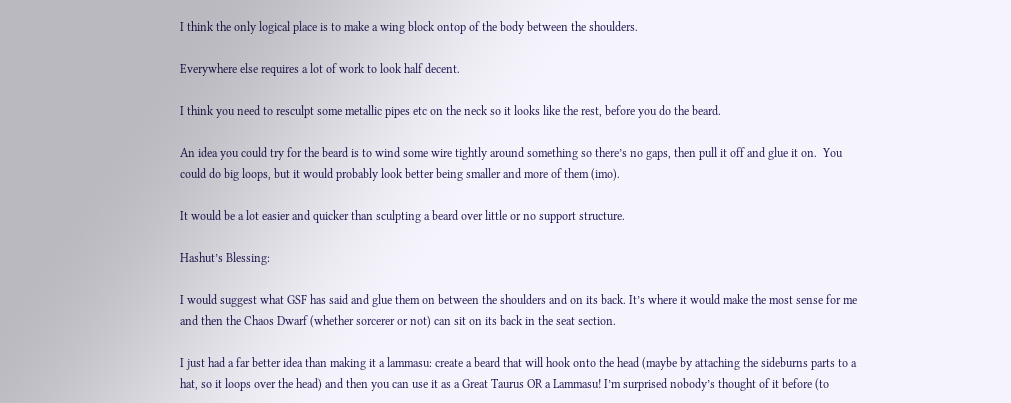I think the only logical place is to make a wing block ontop of the body between the shoulders.

Everywhere else requires a lot of work to look half decent.

I think you need to resculpt some metallic pipes etc on the neck so it looks like the rest, before you do the beard.

An idea you could try for the beard is to wind some wire tightly around something so there’s no gaps, then pull it off and glue it on.  You could do big loops, but it would probably look better being smaller and more of them (imo).

It would be a lot easier and quicker than sculpting a beard over little or no support structure.

Hashut’s Blessing:

I would suggest what GSF has said and glue them on between the shoulders and on its back. It’s where it would make the most sense for me and then the Chaos Dwarf (whether sorcerer or not) can sit on its back in the seat section.

I just had a far better idea than making it a lammasu: create a beard that will hook onto the head (maybe by attaching the sideburns parts to a hat, so it loops over the head) and then you can use it as a Great Taurus OR a Lammasu! I’m surprised nobody’s thought of it before (to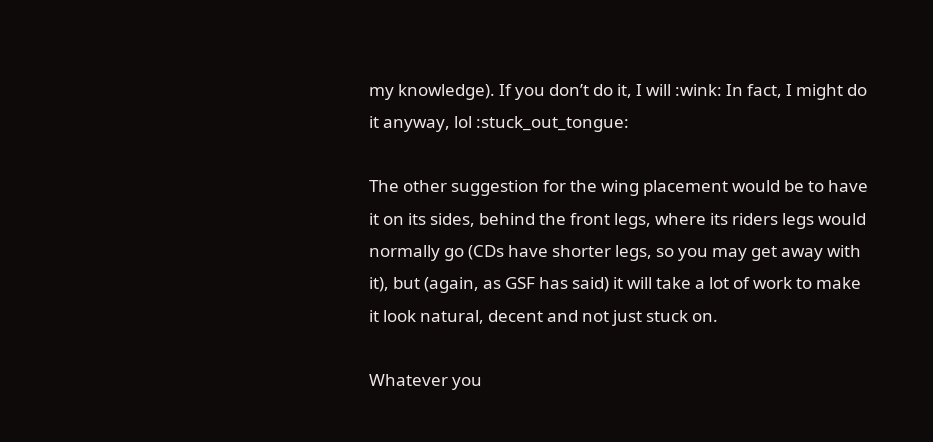my knowledge). If you don’t do it, I will :wink: In fact, I might do it anyway, lol :stuck_out_tongue:

The other suggestion for the wing placement would be to have it on its sides, behind the front legs, where its riders legs would normally go (CDs have shorter legs, so you may get away with it), but (again, as GSF has said) it will take a lot of work to make it look natural, decent and not just stuck on.

Whatever you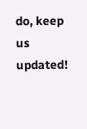do, keep us updated!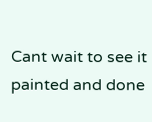Cant wait to see it painted and done